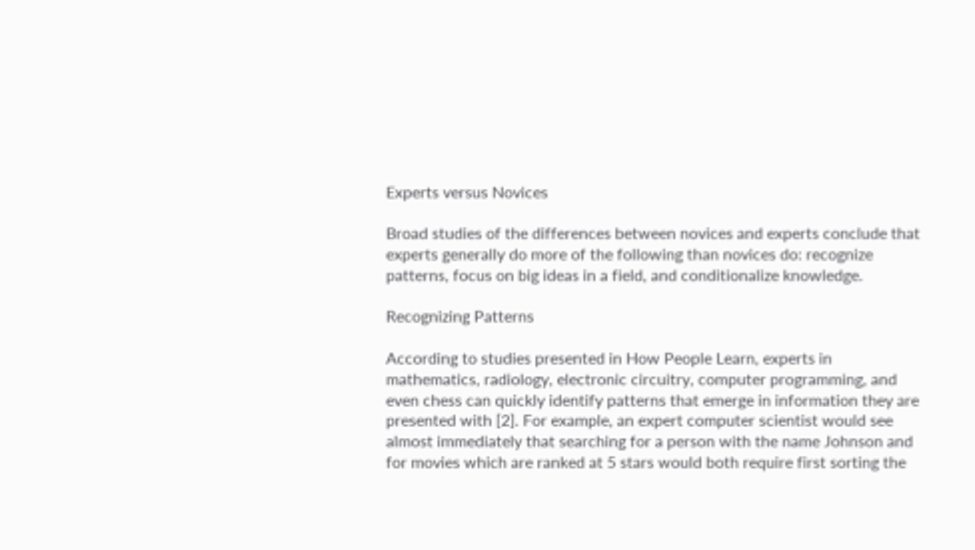Experts versus Novices

Broad studies of the differences between novices and experts conclude that experts generally do more of the following than novices do: recognize patterns, focus on big ideas in a field, and conditionalize knowledge.

Recognizing Patterns

According to studies presented in How People Learn, experts in mathematics, radiology, electronic circuitry, computer programming, and even chess can quickly identify patterns that emerge in information they are presented with [2]. For example, an expert computer scientist would see almost immediately that searching for a person with the name Johnson and for movies which are ranked at 5 stars would both require first sorting the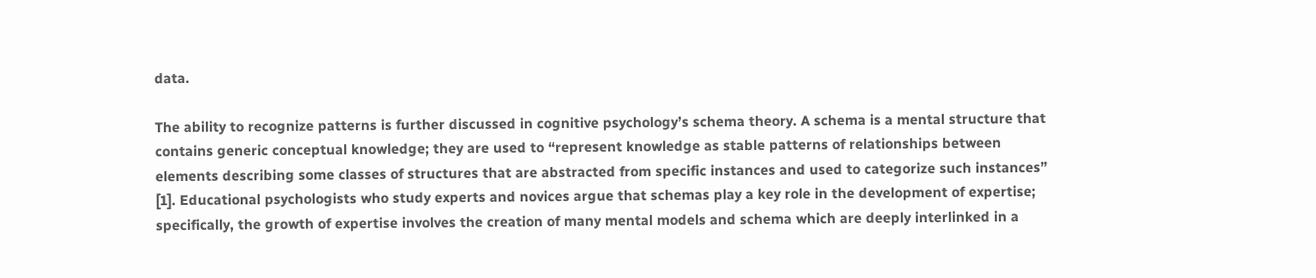data.

The ability to recognize patterns is further discussed in cognitive psychology’s schema theory. A schema is a mental structure that contains generic conceptual knowledge; they are used to “represent knowledge as stable patterns of relationships between elements describing some classes of structures that are abstracted from specific instances and used to categorize such instances” [1]. Educational psychologists who study experts and novices argue that schemas play a key role in the development of expertise; specifically, the growth of expertise involves the creation of many mental models and schema which are deeply interlinked in a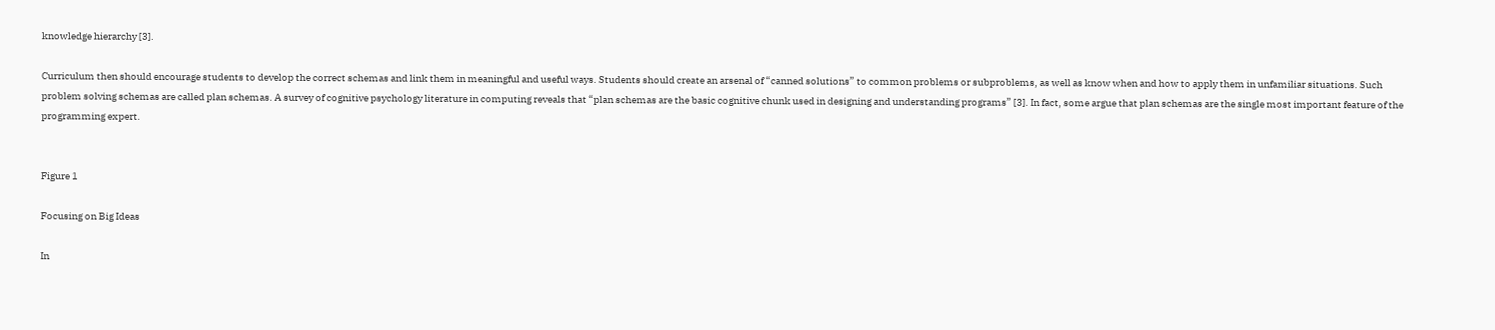knowledge hierarchy [3].

Curriculum then should encourage students to develop the correct schemas and link them in meaningful and useful ways. Students should create an arsenal of “canned solutions” to common problems or subproblems, as well as know when and how to apply them in unfamiliar situations. Such problem solving schemas are called plan schemas. A survey of cognitive psychology literature in computing reveals that “plan schemas are the basic cognitive chunk used in designing and understanding programs” [3]. In fact, some argue that plan schemas are the single most important feature of the programming expert.


Figure 1

Focusing on Big Ideas

In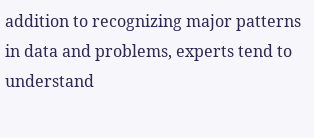addition to recognizing major patterns in data and problems, experts tend to understand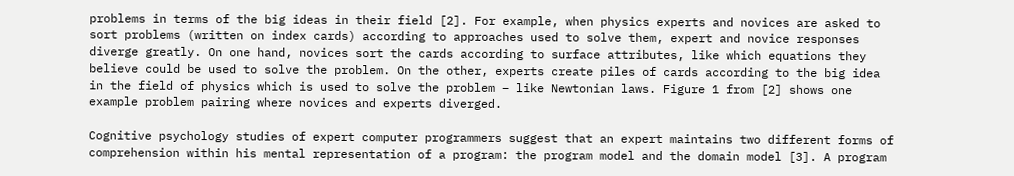problems in terms of the big ideas in their field [2]. For example, when physics experts and novices are asked to sort problems (written on index cards) according to approaches used to solve them, expert and novice responses diverge greatly. On one hand, novices sort the cards according to surface attributes, like which equations they believe could be used to solve the problem. On the other, experts create piles of cards according to the big idea in the field of physics which is used to solve the problem – like Newtonian laws. Figure 1 from [2] shows one example problem pairing where novices and experts diverged.

Cognitive psychology studies of expert computer programmers suggest that an expert maintains two different forms of comprehension within his mental representation of a program: the program model and the domain model [3]. A program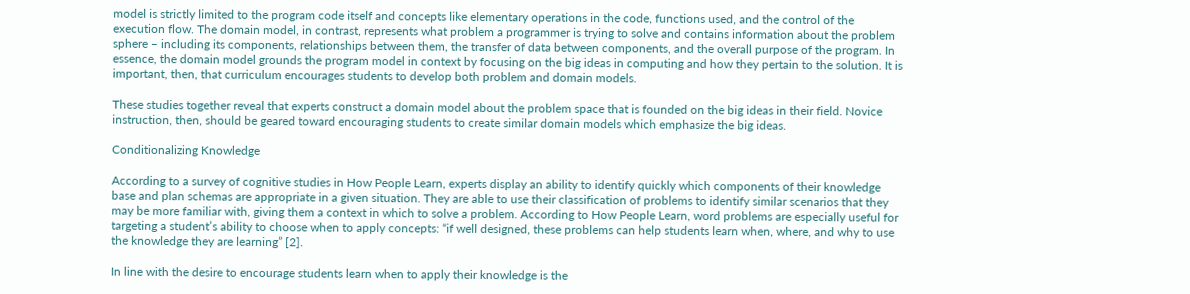model is strictly limited to the program code itself and concepts like elementary operations in the code, functions used, and the control of the execution flow. The domain model, in contrast, represents what problem a programmer is trying to solve and contains information about the problem sphere – including its components, relationships between them, the transfer of data between components, and the overall purpose of the program. In essence, the domain model grounds the program model in context by focusing on the big ideas in computing and how they pertain to the solution. It is important, then, that curriculum encourages students to develop both problem and domain models.

These studies together reveal that experts construct a domain model about the problem space that is founded on the big ideas in their field. Novice instruction, then, should be geared toward encouraging students to create similar domain models which emphasize the big ideas.

Conditionalizing Knowledge

According to a survey of cognitive studies in How People Learn, experts display an ability to identify quickly which components of their knowledge base and plan schemas are appropriate in a given situation. They are able to use their classification of problems to identify similar scenarios that they may be more familiar with, giving them a context in which to solve a problem. According to How People Learn, word problems are especially useful for targeting a student’s ability to choose when to apply concepts: “if well designed, these problems can help students learn when, where, and why to use the knowledge they are learning” [2].

In line with the desire to encourage students learn when to apply their knowledge is the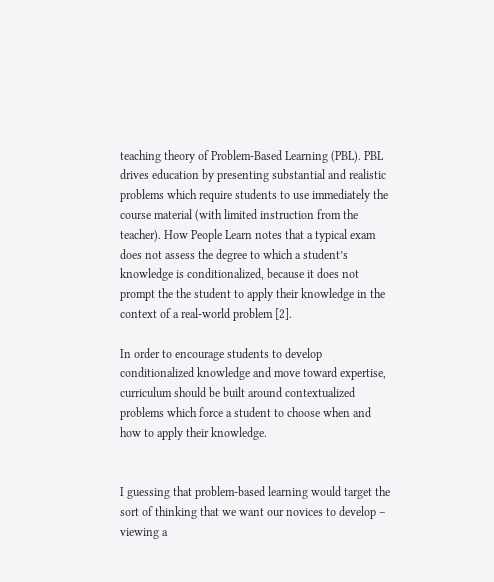teaching theory of Problem-Based Learning (PBL). PBL drives education by presenting substantial and realistic problems which require students to use immediately the course material (with limited instruction from the teacher). How People Learn notes that a typical exam does not assess the degree to which a student’s knowledge is conditionalized, because it does not prompt the the student to apply their knowledge in the context of a real-world problem [2].

In order to encourage students to develop conditionalized knowledge and move toward expertise, curriculum should be built around contextualized problems which force a student to choose when and how to apply their knowledge.


I guessing that problem-based learning would target the sort of thinking that we want our novices to develop – viewing a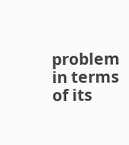problem in terms of its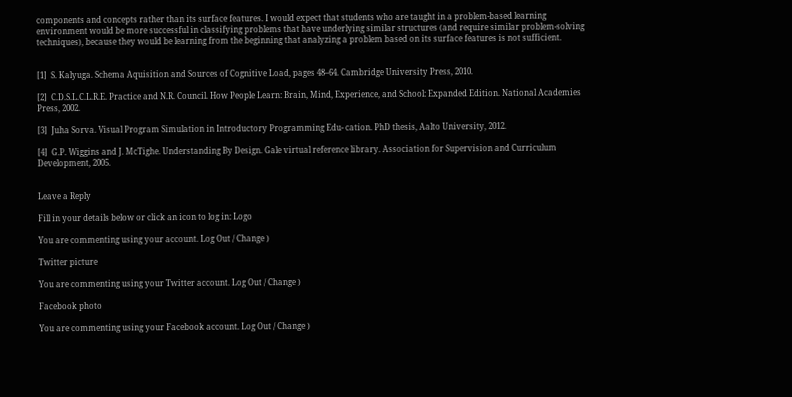components and concepts rather than its surface features. I would expect that students who are taught in a problem-based learning environment would be more successful in classifying problems that have underlying similar structures (and require similar problem-solving techniques), because they would be learning from the beginning that analyzing a problem based on its surface features is not sufficient.


[1]  S. Kalyuga. Schema Aquisition and Sources of Cognitive Load, pages 48–64. Cambridge University Press, 2010.

[2]  C.D.S.L.C.L.R.E. Practice and N.R. Council. How People Learn: Brain, Mind, Experience, and School: Expanded Edition. National Academies Press, 2002.

[3]  Juha Sorva. Visual Program Simulation in Introductory Programming Edu- cation. PhD thesis, Aalto University, 2012.

[4]  G.P. Wiggins and J. McTighe. Understanding By Design. Gale virtual reference library. Association for Supervision and Curriculum Development, 2005.


Leave a Reply

Fill in your details below or click an icon to log in: Logo

You are commenting using your account. Log Out / Change )

Twitter picture

You are commenting using your Twitter account. Log Out / Change )

Facebook photo

You are commenting using your Facebook account. Log Out / Change )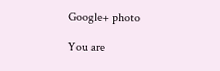Google+ photo

You are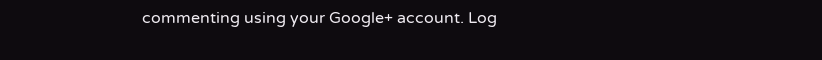commenting using your Google+ account. Log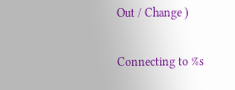Out / Change )

Connecting to %s